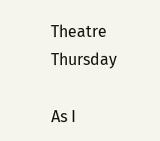Theatre Thursday

As I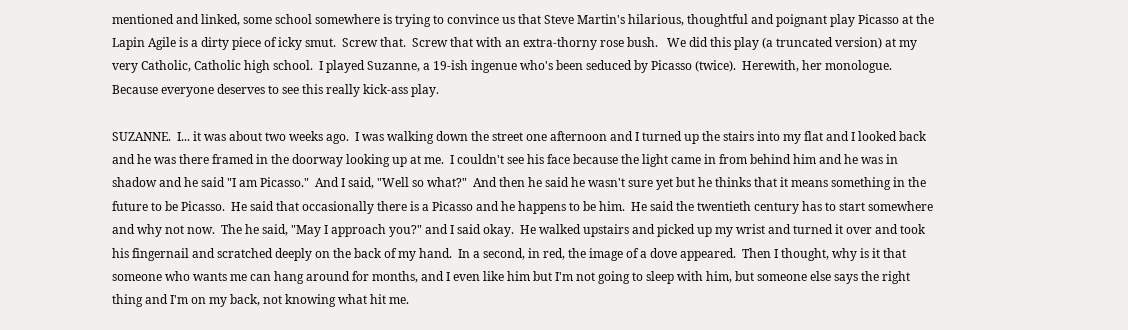mentioned and linked, some school somewhere is trying to convince us that Steve Martin's hilarious, thoughtful and poignant play Picasso at the Lapin Agile is a dirty piece of icky smut.  Screw that.  Screw that with an extra-thorny rose bush.   We did this play (a truncated version) at my very Catholic, Catholic high school.  I played Suzanne, a 19-ish ingenue who's been seduced by Picasso (twice).  Herewith, her monologue.  Because everyone deserves to see this really kick-ass play.

SUZANNE.  I... it was about two weeks ago.  I was walking down the street one afternoon and I turned up the stairs into my flat and I looked back and he was there framed in the doorway looking up at me.  I couldn't see his face because the light came in from behind him and he was in shadow and he said "I am Picasso."  And I said, "Well so what?"  And then he said he wasn't sure yet but he thinks that it means something in the future to be Picasso.  He said that occasionally there is a Picasso and he happens to be him.  He said the twentieth century has to start somewhere and why not now.  The he said, "May I approach you?" and I said okay.  He walked upstairs and picked up my wrist and turned it over and took his fingernail and scratched deeply on the back of my hand.  In a second, in red, the image of a dove appeared.  Then I thought, why is it that someone who wants me can hang around for months, and I even like him but I'm not going to sleep with him, but someone else says the right thing and I'm on my back, not knowing what hit me.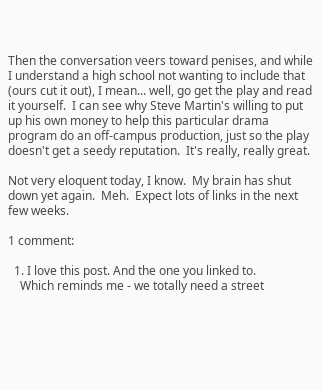Then the conversation veers toward penises, and while I understand a high school not wanting to include that (ours cut it out), I mean... well, go get the play and read it yourself.  I can see why Steve Martin's willing to put up his own money to help this particular drama program do an off-campus production, just so the play doesn't get a seedy reputation.  It's really, really great.

Not very eloquent today, I know.  My brain has shut down yet again.  Meh.  Expect lots of links in the next few weeks.

1 comment:

  1. I love this post. And the one you linked to.
    Which reminds me - we totally need a street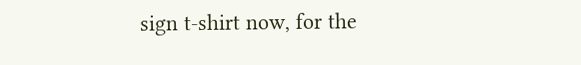sign t-shirt now, for the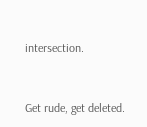intersection.


Get rude, get deleted.